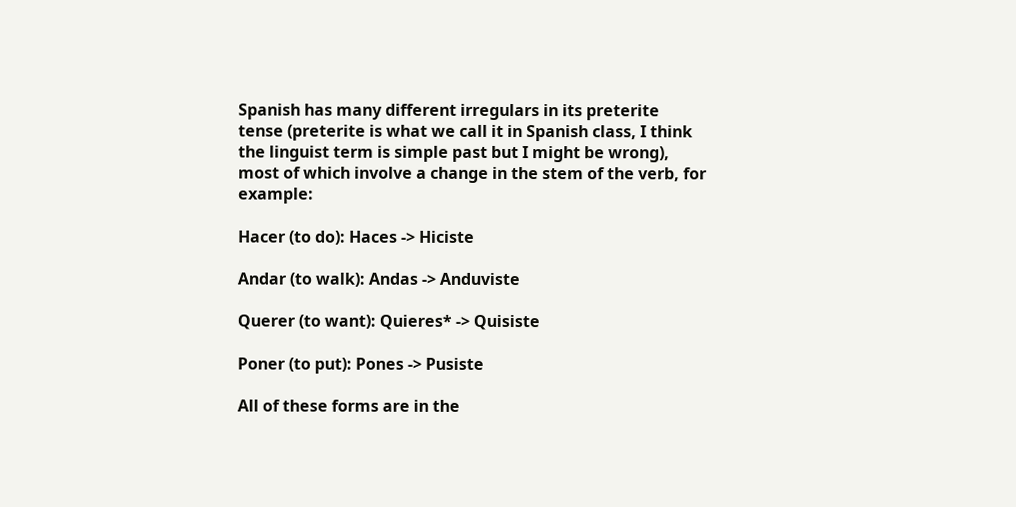Spanish has many different irregulars in its preterite tense (preterite is what we call it in Spanish class, I think the linguist term is simple past but I might be wrong), most of which involve a change in the stem of the verb, for example:

Hacer (to do): Haces -> Hiciste

Andar (to walk): Andas -> Anduviste

Querer (to want): Quieres* -> Quisiste

Poner (to put): Pones -> Pusiste

All of these forms are in the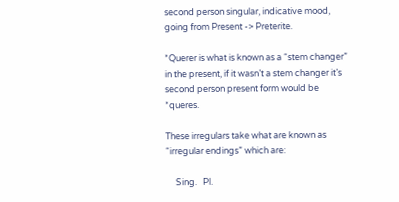second person singular, indicative mood, going from Present -> Preterite.

*Querer is what is known as a “stem changer” in the present, if it wasn’t a stem changer it’s second person present form would be *queres.

These irregulars take what are known as “irregular endings” which are:

     Sing.   Pl.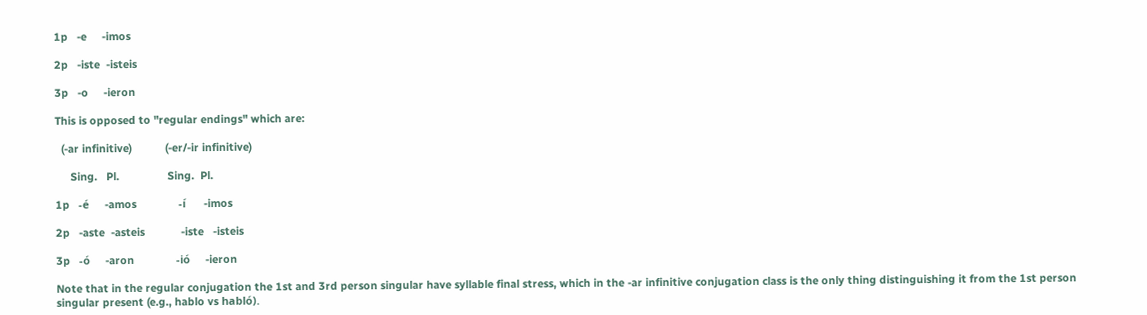1p   -e     -imos

2p   -iste  -isteis

3p   -o     -ieron

This is opposed to "regular endings" which are:

  (-ar infinitive)           (-er/-ir infinitive)

     Sing.   Pl.                Sing.  Pl.

1p   -é     -amos              -í      -imos

2p   -aste  -asteis            -iste   -isteis

3p   -ó     -aron              -ió     -ieron

Note that in the regular conjugation the 1st and 3rd person singular have syllable final stress, which in the -ar infinitive conjugation class is the only thing distinguishing it from the 1st person singular present (e.g., hablo vs habló).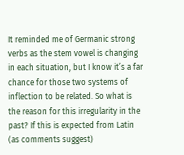It reminded me of Germanic strong verbs as the stem vowel is changing in each situation, but I know it’s a far chance for those two systems of inflection to be related. So what is the reason for this irregularity in the past? If this is expected from Latin (as comments suggest)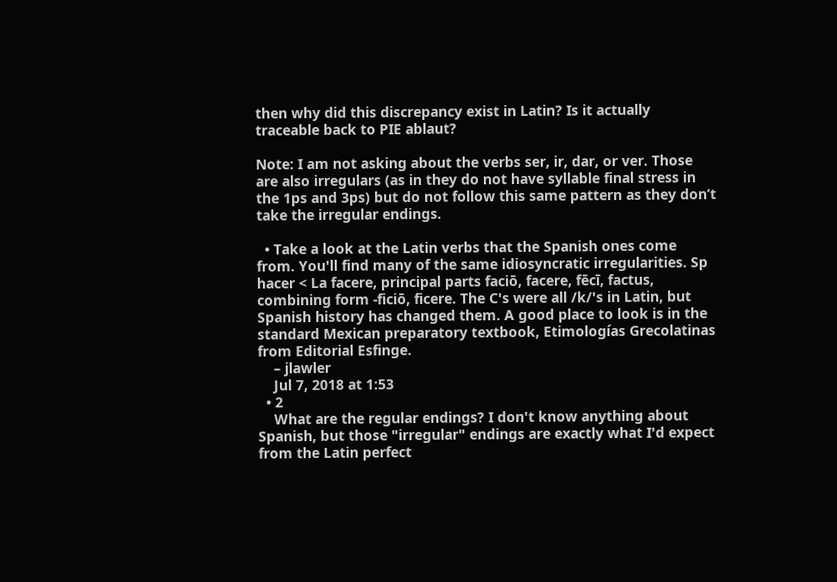then why did this discrepancy exist in Latin? Is it actually traceable back to PIE ablaut?

Note: I am not asking about the verbs ser, ir, dar, or ver. Those are also irregulars (as in they do not have syllable final stress in the 1ps and 3ps) but do not follow this same pattern as they don’t take the irregular endings.

  • Take a look at the Latin verbs that the Spanish ones come from. You'll find many of the same idiosyncratic irregularities. Sp hacer < La facere, principal parts faciō, facere, fēcī, factus, combining form -ficiō, ficere. The C's were all /k/'s in Latin, but Spanish history has changed them. A good place to look is in the standard Mexican preparatory textbook, Etimologías Grecolatinas from Editorial Esfinge.
    – jlawler
    Jul 7, 2018 at 1:53
  • 2
    What are the regular endings? I don't know anything about Spanish, but those "irregular" endings are exactly what I'd expect from the Latin perfect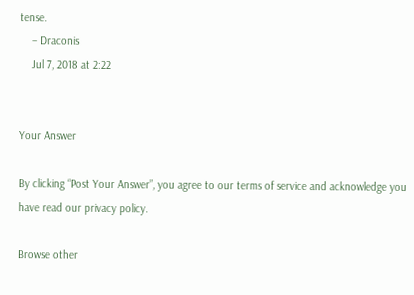tense.
    – Draconis
    Jul 7, 2018 at 2:22


Your Answer

By clicking “Post Your Answer”, you agree to our terms of service and acknowledge you have read our privacy policy.

Browse other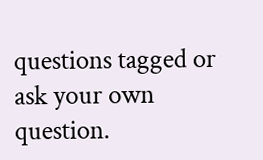questions tagged or ask your own question.